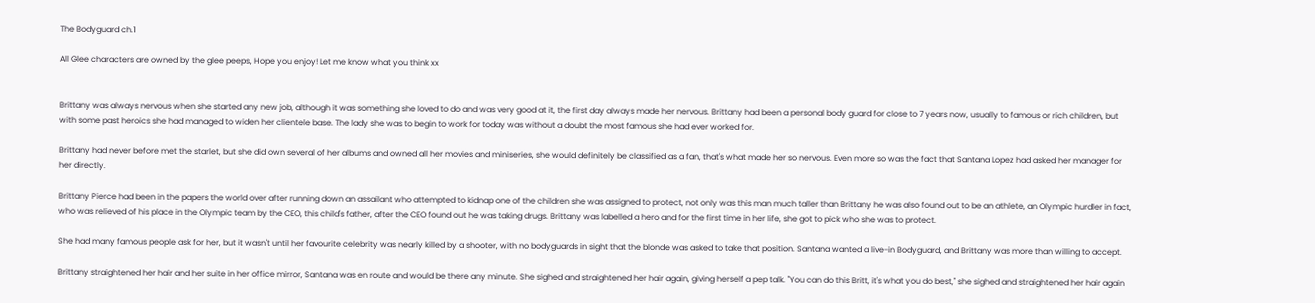The Bodyguard ch.1

All Glee characters are owned by the glee peeps, Hope you enjoy! Let me know what you think xx


Brittany was always nervous when she started any new job, although it was something she loved to do and was very good at it, the first day always made her nervous. Brittany had been a personal body guard for close to 7 years now, usually to famous or rich children, but with some past heroics she had managed to widen her clientele base. The lady she was to begin to work for today was without a doubt the most famous she had ever worked for.

Brittany had never before met the starlet, but she did own several of her albums and owned all her movies and miniseries, she would definitely be classified as a fan, that's what made her so nervous. Even more so was the fact that Santana Lopez had asked her manager for her directly.

Brittany Pierce had been in the papers the world over after running down an assailant who attempted to kidnap one of the children she was assigned to protect, not only was this man much taller than Brittany he was also found out to be an athlete, an Olympic hurdler in fact, who was relieved of his place in the Olympic team by the CEO, this child's father, after the CEO found out he was taking drugs. Brittany was labelled a hero and for the first time in her life, she got to pick who she was to protect.

She had many famous people ask for her, but it wasn't until her favourite celebrity was nearly killed by a shooter, with no bodyguards in sight that the blonde was asked to take that position. Santana wanted a live-in Bodyguard, and Brittany was more than willing to accept.

Brittany straightened her hair and her suite in her office mirror, Santana was en route and would be there any minute. She sighed and straightened her hair again, giving herself a pep talk. "You can do this Britt, it's what you do best," she sighed and straightened her hair again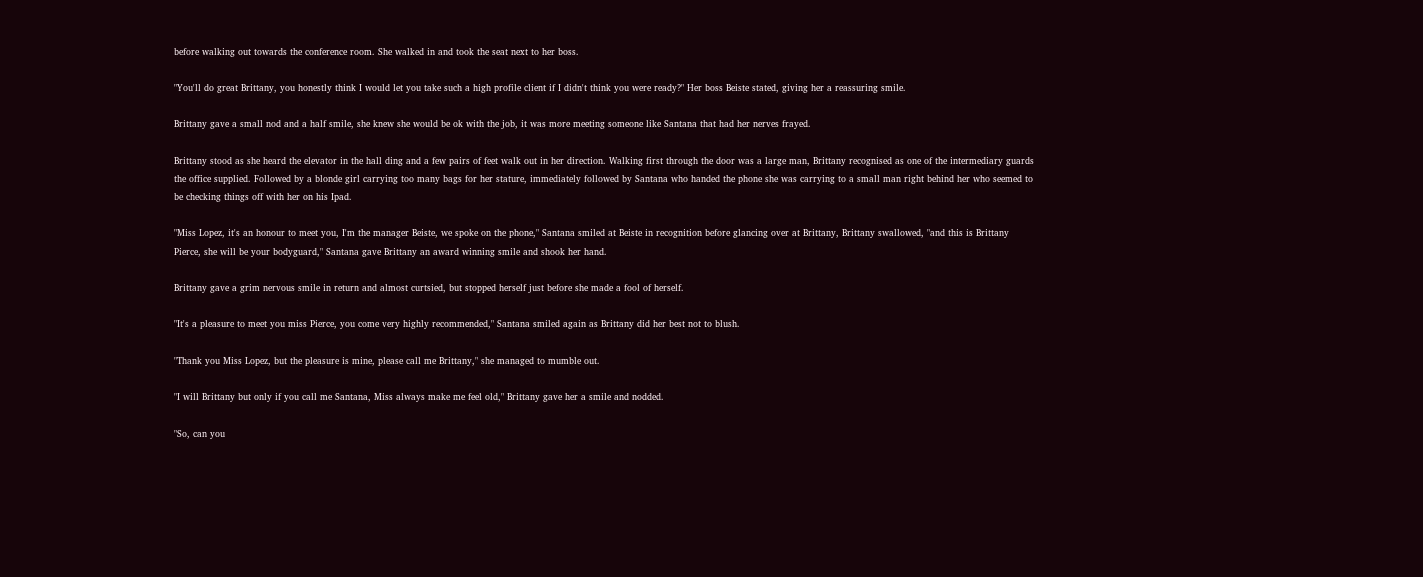before walking out towards the conference room. She walked in and took the seat next to her boss.

"You'll do great Brittany, you honestly think I would let you take such a high profile client if I didn't think you were ready?" Her boss Beiste stated, giving her a reassuring smile.

Brittany gave a small nod and a half smile, she knew she would be ok with the job, it was more meeting someone like Santana that had her nerves frayed.

Brittany stood as she heard the elevator in the hall ding and a few pairs of feet walk out in her direction. Walking first through the door was a large man, Brittany recognised as one of the intermediary guards the office supplied. Followed by a blonde girl carrying too many bags for her stature, immediately followed by Santana who handed the phone she was carrying to a small man right behind her who seemed to be checking things off with her on his Ipad.

"Miss Lopez, it's an honour to meet you, I'm the manager Beiste, we spoke on the phone," Santana smiled at Beiste in recognition before glancing over at Brittany, Brittany swallowed, "and this is Brittany Pierce, she will be your bodyguard," Santana gave Brittany an award winning smile and shook her hand.

Brittany gave a grim nervous smile in return and almost curtsied, but stopped herself just before she made a fool of herself.

"It's a pleasure to meet you miss Pierce, you come very highly recommended," Santana smiled again as Brittany did her best not to blush.

"Thank you Miss Lopez, but the pleasure is mine, please call me Brittany," she managed to mumble out.

"I will Brittany but only if you call me Santana, Miss always make me feel old," Brittany gave her a smile and nodded.

"So, can you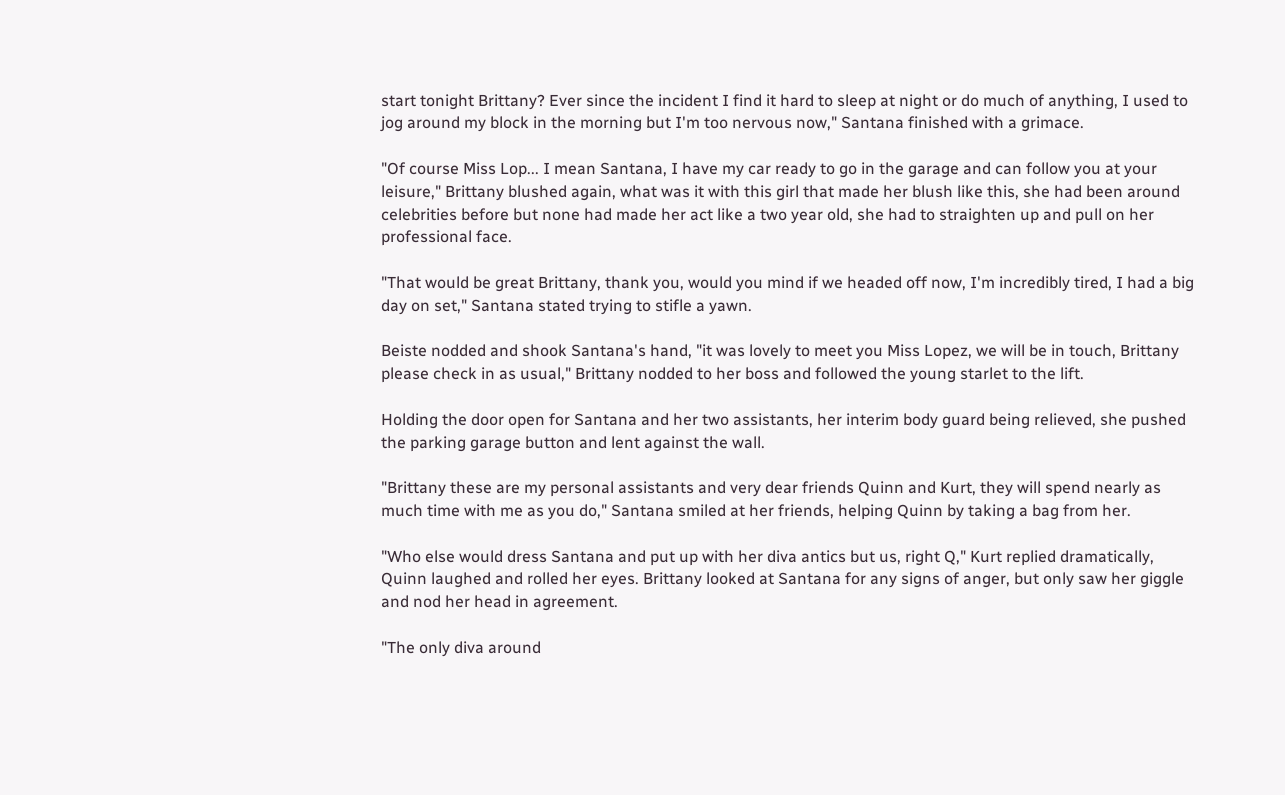start tonight Brittany? Ever since the incident I find it hard to sleep at night or do much of anything, I used to jog around my block in the morning but I'm too nervous now," Santana finished with a grimace.

"Of course Miss Lop... I mean Santana, I have my car ready to go in the garage and can follow you at your leisure," Brittany blushed again, what was it with this girl that made her blush like this, she had been around celebrities before but none had made her act like a two year old, she had to straighten up and pull on her professional face.

"That would be great Brittany, thank you, would you mind if we headed off now, I'm incredibly tired, I had a big day on set," Santana stated trying to stifle a yawn.

Beiste nodded and shook Santana's hand, "it was lovely to meet you Miss Lopez, we will be in touch, Brittany please check in as usual," Brittany nodded to her boss and followed the young starlet to the lift.

Holding the door open for Santana and her two assistants, her interim body guard being relieved, she pushed the parking garage button and lent against the wall.

"Brittany these are my personal assistants and very dear friends Quinn and Kurt, they will spend nearly as much time with me as you do," Santana smiled at her friends, helping Quinn by taking a bag from her.

"Who else would dress Santana and put up with her diva antics but us, right Q," Kurt replied dramatically, Quinn laughed and rolled her eyes. Brittany looked at Santana for any signs of anger, but only saw her giggle and nod her head in agreement.

"The only diva around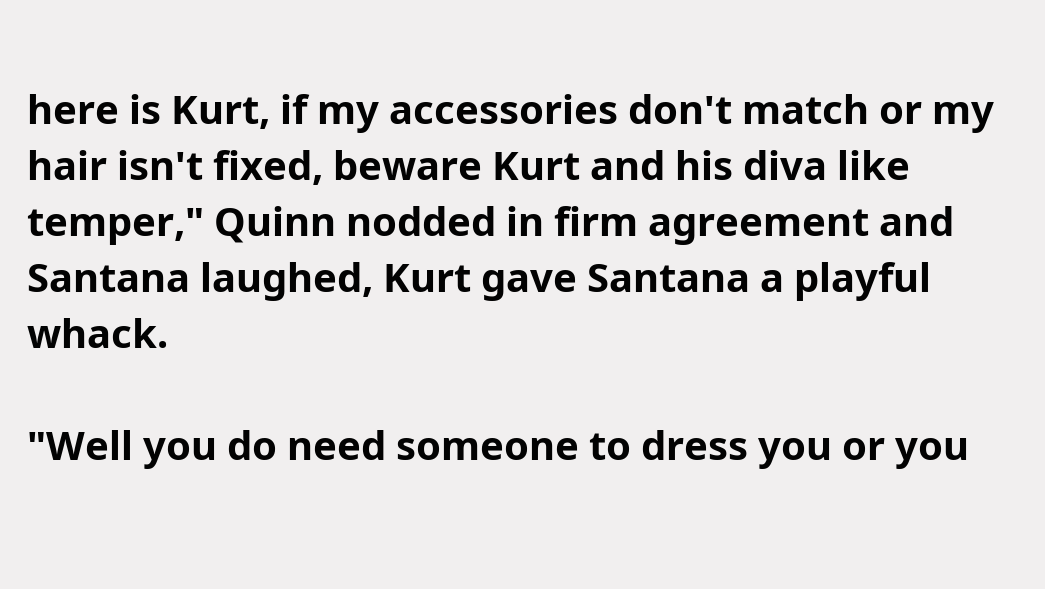here is Kurt, if my accessories don't match or my hair isn't fixed, beware Kurt and his diva like temper," Quinn nodded in firm agreement and Santana laughed, Kurt gave Santana a playful whack.

"Well you do need someone to dress you or you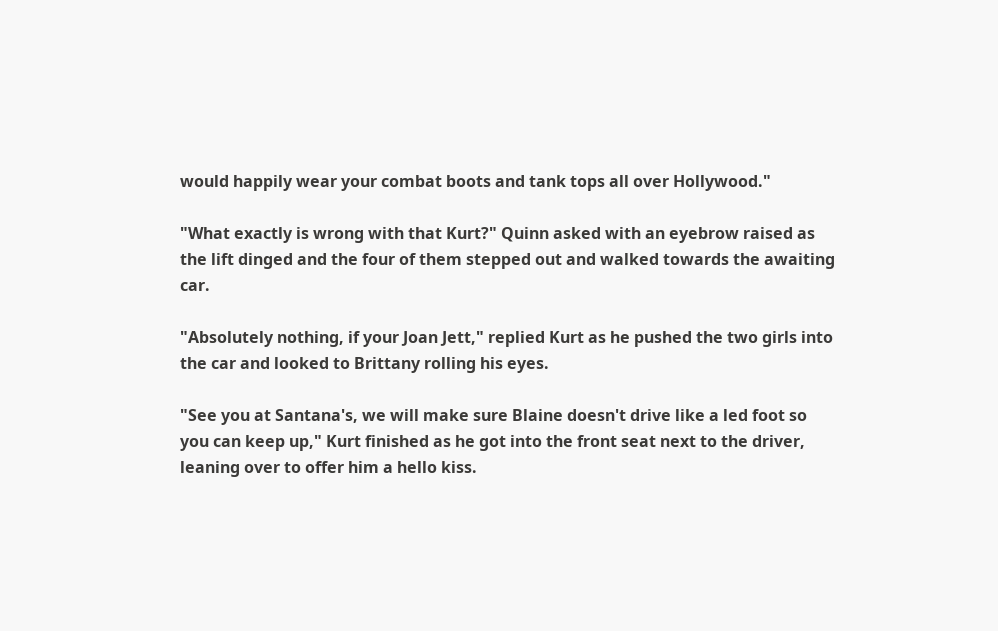would happily wear your combat boots and tank tops all over Hollywood."

"What exactly is wrong with that Kurt?" Quinn asked with an eyebrow raised as the lift dinged and the four of them stepped out and walked towards the awaiting car.

"Absolutely nothing, if your Joan Jett," replied Kurt as he pushed the two girls into the car and looked to Brittany rolling his eyes.

"See you at Santana's, we will make sure Blaine doesn't drive like a led foot so you can keep up," Kurt finished as he got into the front seat next to the driver, leaning over to offer him a hello kiss.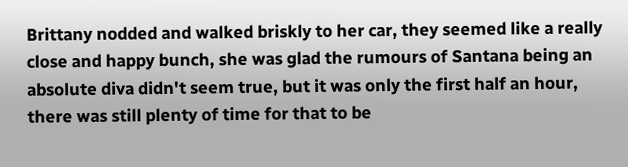Brittany nodded and walked briskly to her car, they seemed like a really close and happy bunch, she was glad the rumours of Santana being an absolute diva didn't seem true, but it was only the first half an hour, there was still plenty of time for that to be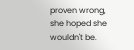proven wrong, she hoped she wouldn't be.